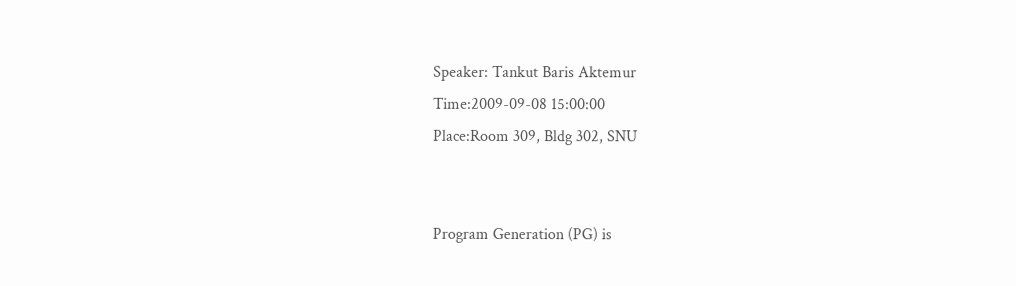Speaker: Tankut Baris Aktemur
Time:2009-09-08 15:00:00
Place:Room 309, Bldg 302, SNU


Program Generation (PG) is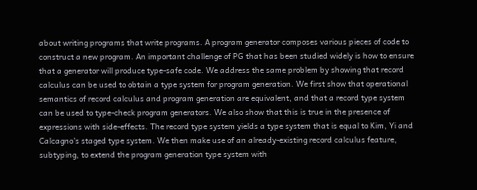about writing programs that write programs. A program generator composes various pieces of code to construct a new program. An important challenge of PG that has been studied widely is how to ensure that a generator will produce type-safe code. We address the same problem by showing that record calculus can be used to obtain a type system for program generation. We first show that operational semantics of record calculus and program generation are equivalent, and that a record type system can be used to type-check program generators. We also show that this is true in the presence of expressions with side-effects. The record type system yields a type system that is equal to Kim, Yi and Calcagno's staged type system. We then make use of an already-existing record calculus feature, subtyping, to extend the program generation type system with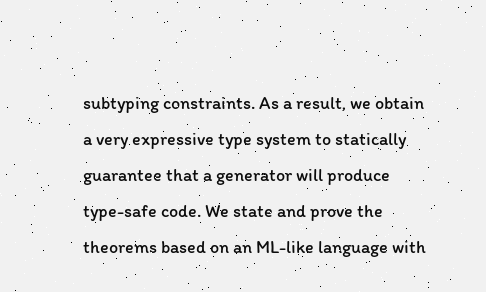subtyping constraints. As a result, we obtain a very expressive type system to statically guarantee that a generator will produce type-safe code. We state and prove the theorems based on an ML-like language with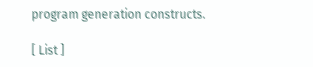program generation constructs.

[ List ]